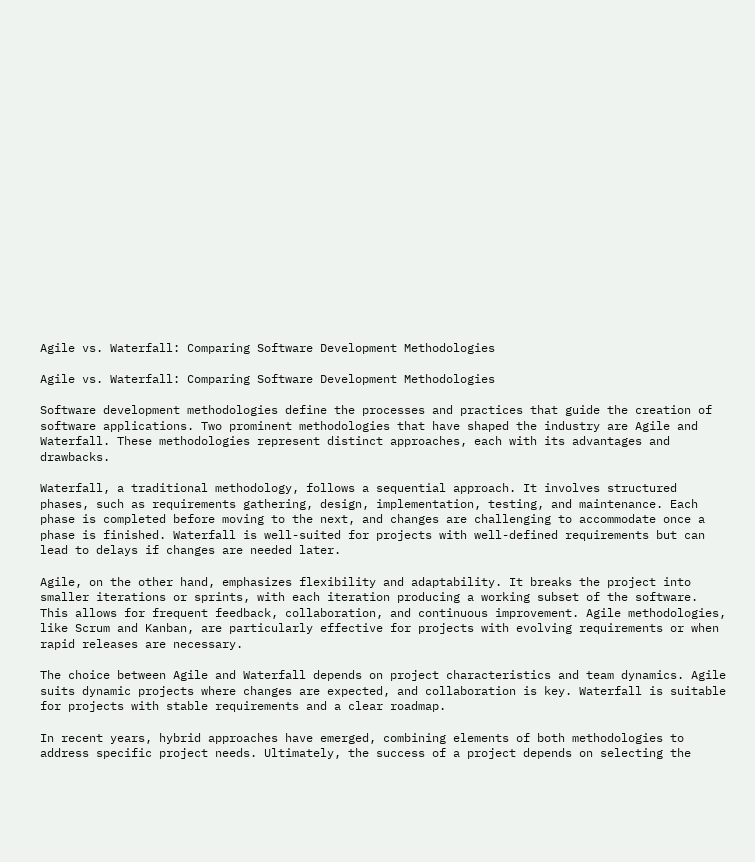Agile vs. Waterfall: Comparing Software Development Methodologies

Agile vs. Waterfall: Comparing Software Development Methodologies

Software development methodologies define the processes and practices that guide the creation of software applications. Two prominent methodologies that have shaped the industry are Agile and Waterfall. These methodologies represent distinct approaches, each with its advantages and drawbacks.

Waterfall, a traditional methodology, follows a sequential approach. It involves structured phases, such as requirements gathering, design, implementation, testing, and maintenance. Each phase is completed before moving to the next, and changes are challenging to accommodate once a phase is finished. Waterfall is well-suited for projects with well-defined requirements but can lead to delays if changes are needed later.

Agile, on the other hand, emphasizes flexibility and adaptability. It breaks the project into smaller iterations or sprints, with each iteration producing a working subset of the software. This allows for frequent feedback, collaboration, and continuous improvement. Agile methodologies, like Scrum and Kanban, are particularly effective for projects with evolving requirements or when rapid releases are necessary.

The choice between Agile and Waterfall depends on project characteristics and team dynamics. Agile suits dynamic projects where changes are expected, and collaboration is key. Waterfall is suitable for projects with stable requirements and a clear roadmap.

In recent years, hybrid approaches have emerged, combining elements of both methodologies to address specific project needs. Ultimately, the success of a project depends on selecting the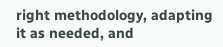right methodology, adapting it as needed, and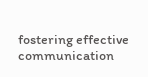fostering effective communication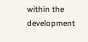within the development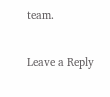team.

Leave a Reply